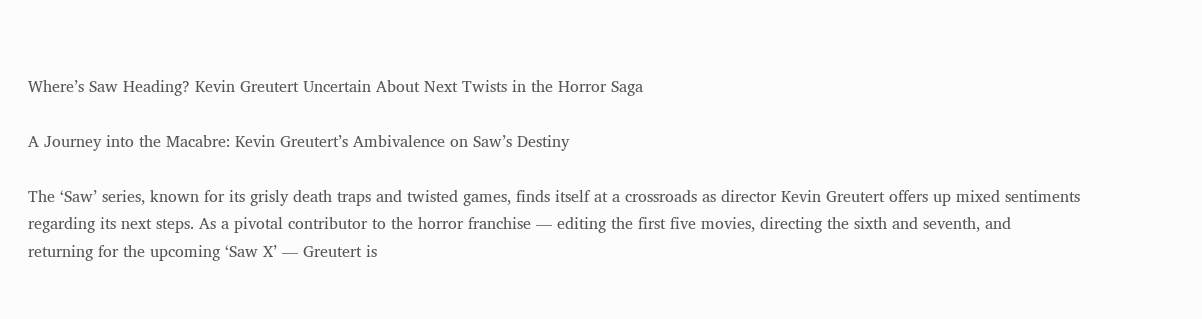Where’s Saw Heading? Kevin Greutert Uncertain About Next Twists in the Horror Saga

A Journey into the Macabre: Kevin Greutert’s Ambivalence on Saw’s Destiny

The ‘Saw’ series, known for its grisly death traps and twisted games, finds itself at a crossroads as director Kevin Greutert offers up mixed sentiments regarding its next steps. As a pivotal contributor to the horror franchise — editing the first five movies, directing the sixth and seventh, and returning for the upcoming ‘Saw X’ — Greutert is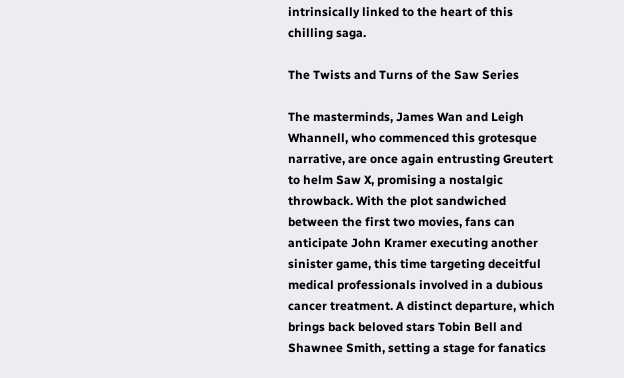intrinsically linked to the heart of this chilling saga.

The Twists and Turns of the Saw Series

The masterminds, James Wan and Leigh Whannell, who commenced this grotesque narrative, are once again entrusting Greutert to helm Saw X, promising a nostalgic throwback. With the plot sandwiched between the first two movies, fans can anticipate John Kramer executing another sinister game, this time targeting deceitful medical professionals involved in a dubious cancer treatment. A distinct departure, which brings back beloved stars Tobin Bell and Shawnee Smith, setting a stage for fanatics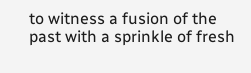to witness a fusion of the past with a sprinkle of fresh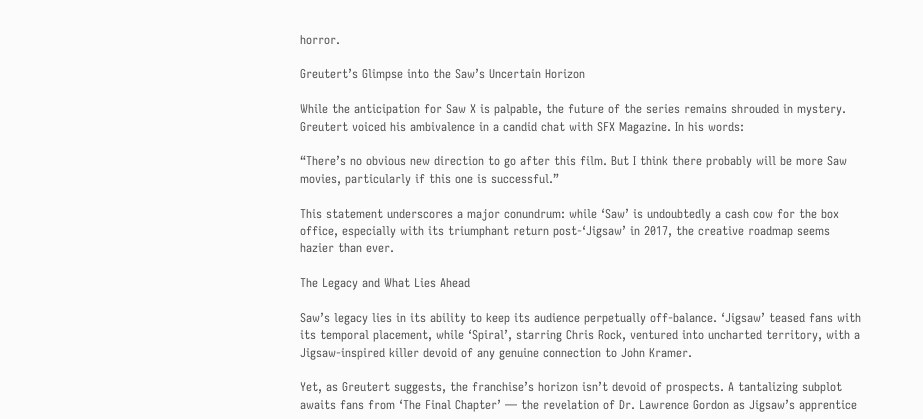horror.

Greutert’s Glimpse into the Saw’s Uncertain Horizon

While the anticipation for Saw X is palpable, the future of the series remains shrouded in mystery. Greutert voiced his ambivalence in a candid chat with SFX Magazine. In his words:

“There’s no obvious new direction to go after this film. But I think there probably will be more Saw movies, particularly if this one is successful.”

This statement underscores a major conundrum: while ‘Saw’ is undoubtedly a cash cow for the box office, especially with its triumphant return post-‘Jigsaw’ in 2017, the creative roadmap seems hazier than ever.

The Legacy and What Lies Ahead

Saw’s legacy lies in its ability to keep its audience perpetually off-balance. ‘Jigsaw’ teased fans with its temporal placement, while ‘Spiral’, starring Chris Rock, ventured into uncharted territory, with a Jigsaw-inspired killer devoid of any genuine connection to John Kramer.

Yet, as Greutert suggests, the franchise’s horizon isn’t devoid of prospects. A tantalizing subplot awaits fans from ‘The Final Chapter’ — the revelation of Dr. Lawrence Gordon as Jigsaw’s apprentice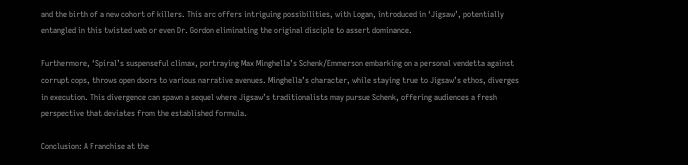and the birth of a new cohort of killers. This arc offers intriguing possibilities, with Logan, introduced in ‘Jigsaw’, potentially entangled in this twisted web or even Dr. Gordon eliminating the original disciple to assert dominance.

Furthermore, ‘Spiral’s suspenseful climax, portraying Max Minghella’s Schenk/Emmerson embarking on a personal vendetta against corrupt cops, throws open doors to various narrative avenues. Minghella’s character, while staying true to Jigsaw’s ethos, diverges in execution. This divergence can spawn a sequel where Jigsaw’s traditionalists may pursue Schenk, offering audiences a fresh perspective that deviates from the established formula.

Conclusion: A Franchise at the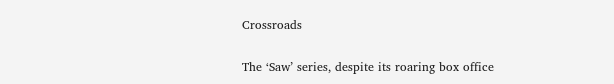Crossroads

The ‘Saw’ series, despite its roaring box office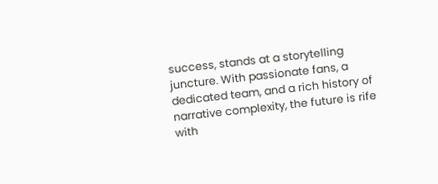success, stands at a storytelling juncture. With passionate fans, a dedicated team, and a rich history of narrative complexity, the future is rife with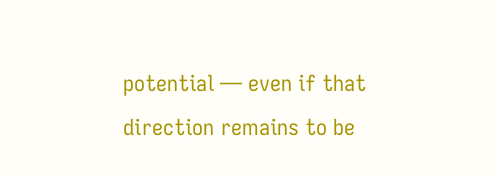potential — even if that direction remains to be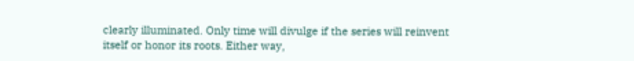clearly illuminated. Only time will divulge if the series will reinvent itself or honor its roots. Either way,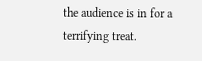the audience is in for a terrifying treat.